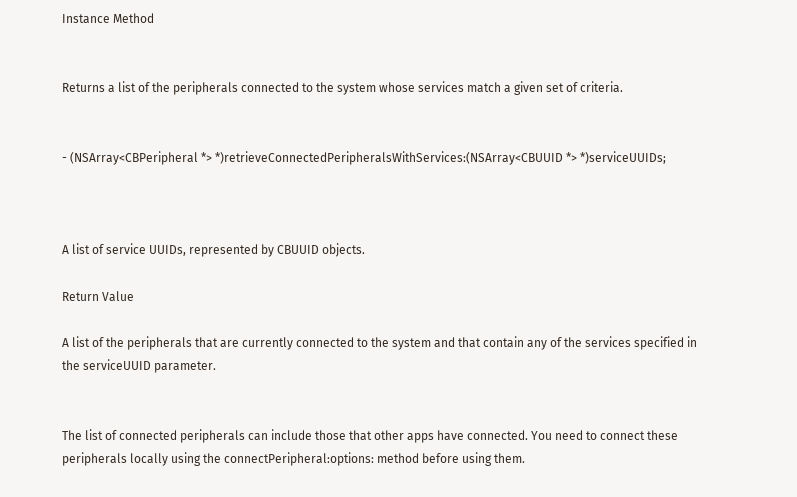Instance Method


Returns a list of the peripherals connected to the system whose services match a given set of criteria.


- (NSArray<CBPeripheral *> *)retrieveConnectedPeripheralsWithServices:(NSArray<CBUUID *> *)serviceUUIDs;



A list of service UUIDs, represented by CBUUID objects.

Return Value

A list of the peripherals that are currently connected to the system and that contain any of the services specified in the serviceUUID parameter.


The list of connected peripherals can include those that other apps have connected. You need to connect these peripherals locally using the connectPeripheral:options: method before using them.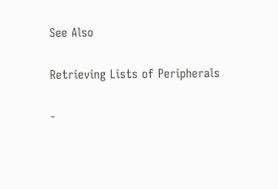See Also

Retrieving Lists of Peripherals

-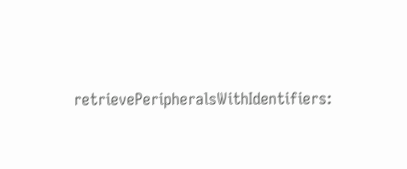retrievePeripheralsWithIdentifiers: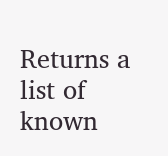Returns a list of known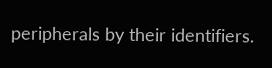peripherals by their identifiers.